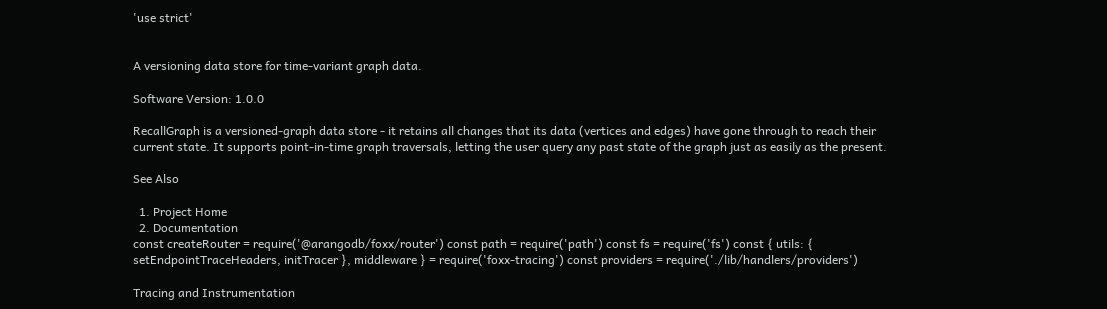'use strict'


A versioning data store for time-variant graph data.

Software Version: 1.0.0

RecallGraph is a versioned-graph data store - it retains all changes that its data (vertices and edges) have gone through to reach their current state. It supports point-in-time graph traversals, letting the user query any past state of the graph just as easily as the present.

See Also

  1. Project Home
  2. Documentation
const createRouter = require('@arangodb/foxx/router') const path = require('path') const fs = require('fs') const { utils: { setEndpointTraceHeaders, initTracer }, middleware } = require('foxx-tracing') const providers = require('./lib/handlers/providers')

Tracing and Instrumentation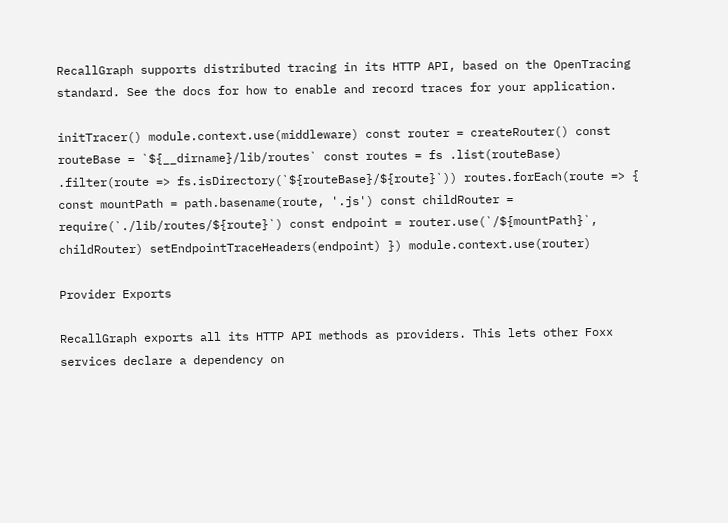RecallGraph supports distributed tracing in its HTTP API, based on the OpenTracing standard. See the docs for how to enable and record traces for your application.

initTracer() module.context.use(middleware) const router = createRouter() const routeBase = `${__dirname}/lib/routes` const routes = fs .list(routeBase) .filter(route => fs.isDirectory(`${routeBase}/${route}`)) routes.forEach(route => { const mountPath = path.basename(route, '.js') const childRouter = require(`./lib/routes/${route}`) const endpoint = router.use(`/${mountPath}`, childRouter) setEndpointTraceHeaders(endpoint) }) module.context.use(router)

Provider Exports

RecallGraph exports all its HTTP API methods as providers. This lets other Foxx services declare a dependency on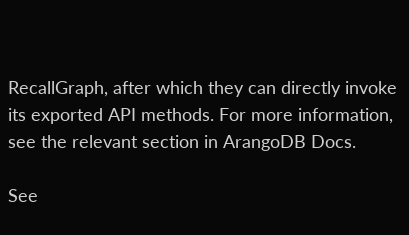RecallGraph, after which they can directly invoke its exported API methods. For more information, see the relevant section in ArangoDB Docs.

See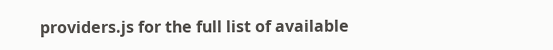providers.js for the full list of available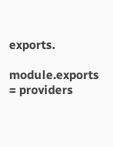exports.

module.exports = providers